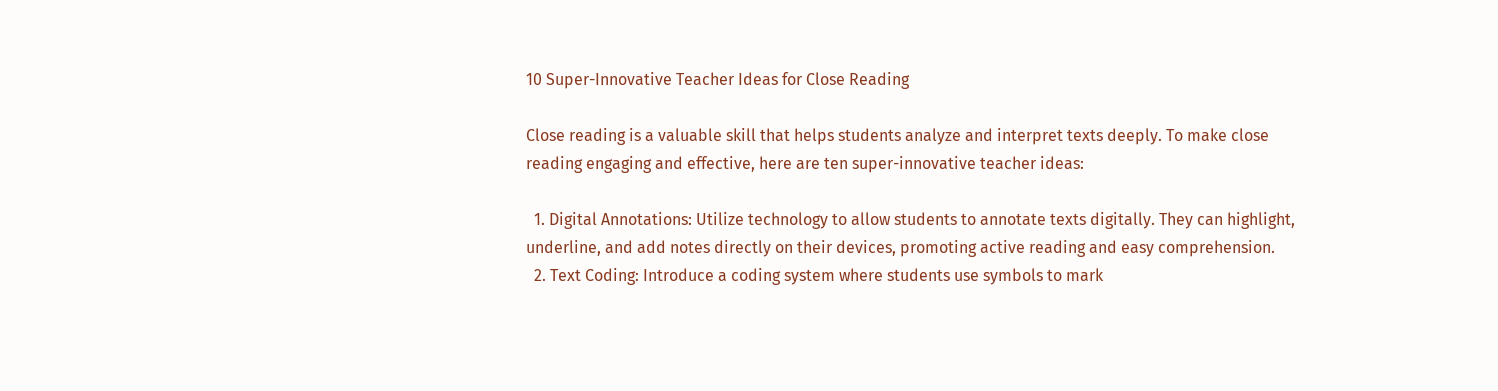10 Super-Innovative Teacher Ideas for Close Reading

Close reading is a valuable skill that helps students analyze and interpret texts deeply. To make close reading engaging and effective, here are ten super-innovative teacher ideas:

  1. Digital Annotations: Utilize technology to allow students to annotate texts digitally. They can highlight, underline, and add notes directly on their devices, promoting active reading and easy comprehension.
  2. Text Coding: Introduce a coding system where students use symbols to mark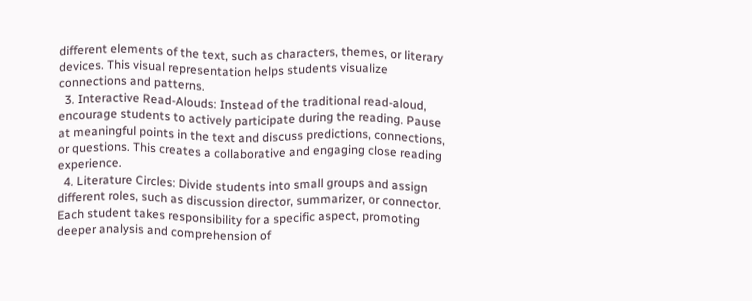different elements of the text, such as characters, themes, or literary devices. This visual representation helps students visualize connections and patterns.
  3. Interactive Read-Alouds: Instead of the traditional read-aloud, encourage students to actively participate during the reading. Pause at meaningful points in the text and discuss predictions, connections, or questions. This creates a collaborative and engaging close reading experience.
  4. Literature Circles: Divide students into small groups and assign different roles, such as discussion director, summarizer, or connector. Each student takes responsibility for a specific aspect, promoting deeper analysis and comprehension of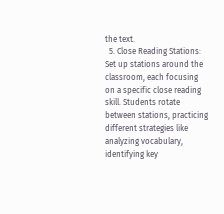the text.
  5. Close Reading Stations: Set up stations around the classroom, each focusing on a specific close reading skill. Students rotate between stations, practicing different strategies like analyzing vocabulary, identifying key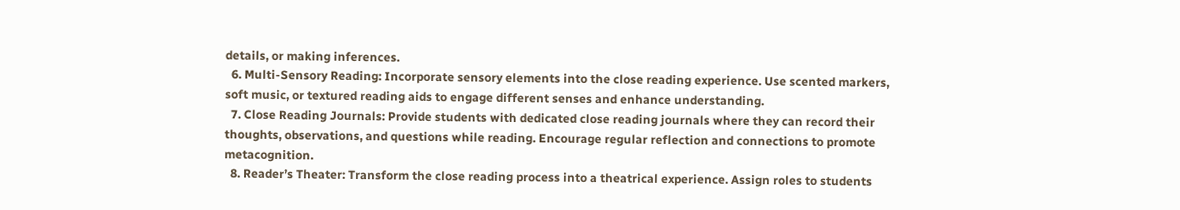details, or making inferences.
  6. Multi-Sensory Reading: Incorporate sensory elements into the close reading experience. Use scented markers, soft music, or textured reading aids to engage different senses and enhance understanding.
  7. Close Reading Journals: Provide students with dedicated close reading journals where they can record their thoughts, observations, and questions while reading. Encourage regular reflection and connections to promote metacognition.
  8. Reader’s Theater: Transform the close reading process into a theatrical experience. Assign roles to students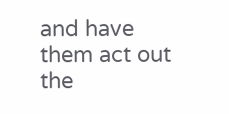and have them act out the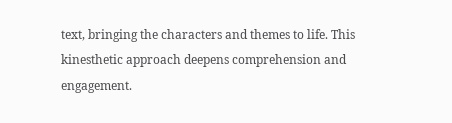text, bringing the characters and themes to life. This kinesthetic approach deepens comprehension and engagement.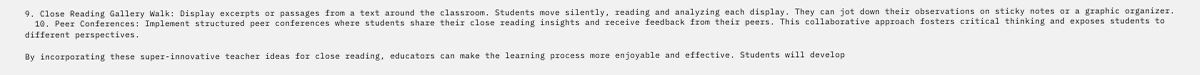9. Close Reading Gallery Walk: Display excerpts or passages from a text around the classroom. Students move silently, reading and analyzing each display. They can jot down their observations on sticky notes or a graphic organizer.
  10. Peer Conferences: Implement structured peer conferences where students share their close reading insights and receive feedback from their peers. This collaborative approach fosters critical thinking and exposes students to different perspectives.

By incorporating these super-innovative teacher ideas for close reading, educators can make the learning process more enjoyable and effective. Students will develop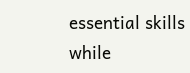essential skills while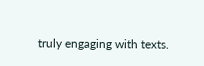truly engaging with texts.